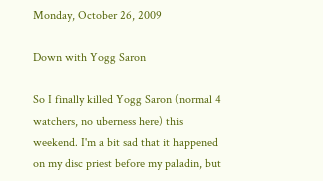Monday, October 26, 2009

Down with Yogg Saron

So I finally killed Yogg Saron (normal 4 watchers, no uberness here) this weekend. I'm a bit sad that it happened on my disc priest before my paladin, but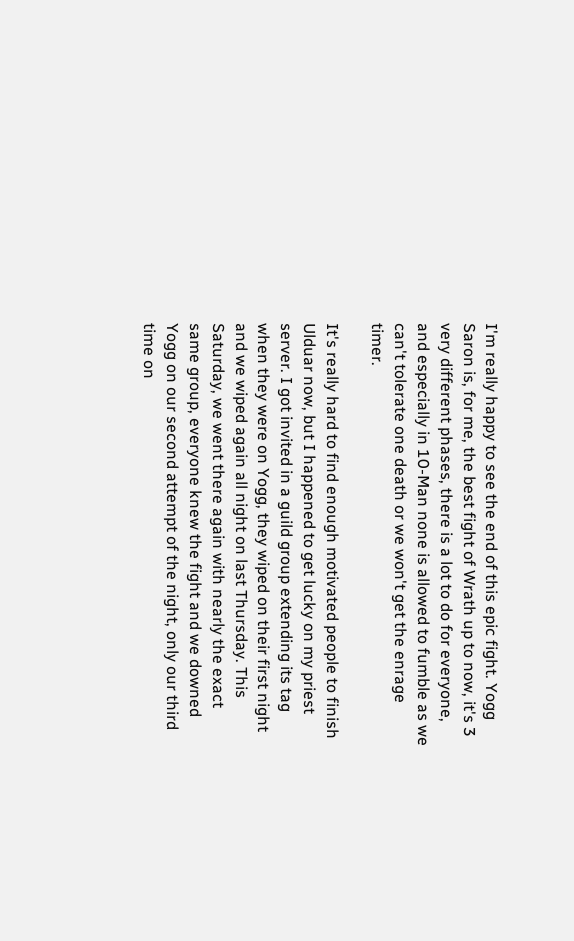I'm really happy to see the end of this epic fight. Yogg Saron is, for me, the best fight of Wrath up to now, it's 3 very different phases, there is a lot to do for everyone, and especially in 10-Man none is allowed to fumble as we can't tolerate one death or we won't get the enrage timer.

It's really hard to find enough motivated people to finish Ulduar now, but I happened to get lucky on my priest server. I got invited in a guild group extending its tag when they were on Yogg, they wiped on their first night and we wiped again all night on last Thursday. This Saturday, we went there again with nearly the exact same group, everyone knew the fight and we downed Yogg on our second attempt of the night, only our third time on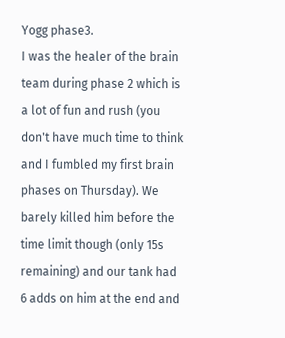Yogg phase3.
I was the healer of the brain team during phase 2 which is a lot of fun and rush (you don't have much time to think and I fumbled my first brain phases on Thursday). We barely killed him before the time limit though (only 15s remaining) and our tank had 6 adds on him at the end and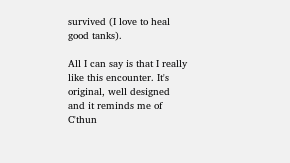survived (I love to heal good tanks).

All I can say is that I really like this encounter. It's original, well designed and it reminds me of C'thun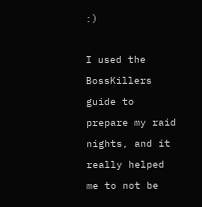:)

I used the BossKillers guide to prepare my raid nights, and it really helped me to not be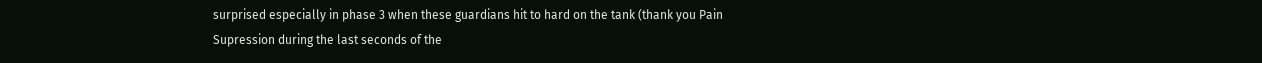surprised especially in phase 3 when these guardians hit to hard on the tank (thank you Pain Supression during the last seconds of the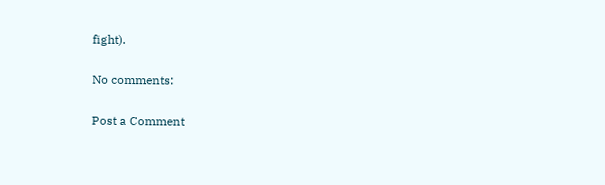fight).

No comments:

Post a Comment